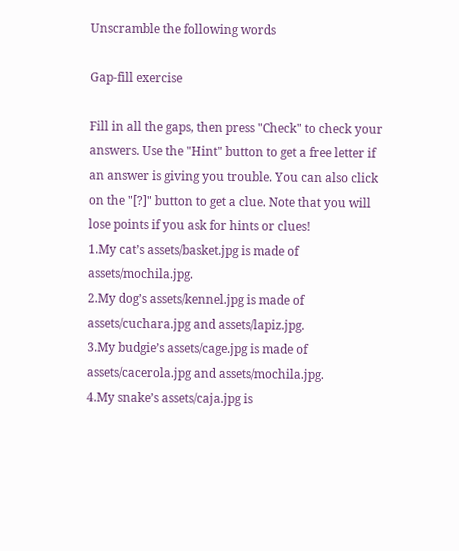Unscramble the following words

Gap-fill exercise

Fill in all the gaps, then press "Check" to check your answers. Use the "Hint" button to get a free letter if an answer is giving you trouble. You can also click on the "[?]" button to get a clue. Note that you will lose points if you ask for hints or clues!
1.My cat’s assets/basket.jpg is made of assets/mochila.jpg.
2.My dog’s assets/kennel.jpg is made of assets/cuchara.jpg and assets/lapiz.jpg.
3.My budgie’s assets/cage.jpg is made of assets/cacerola.jpg and assets/mochila.jpg.
4.My snake’s assets/caja.jpg is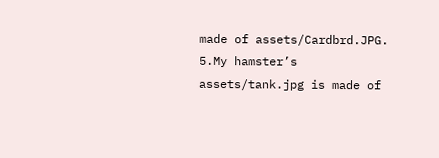made of assets/Cardbrd.JPG.
5.My hamster’s assets/tank.jpg is made of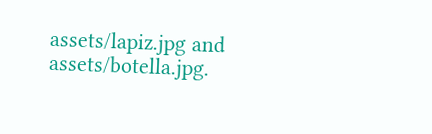assets/lapiz.jpg and assets/botella.jpg.